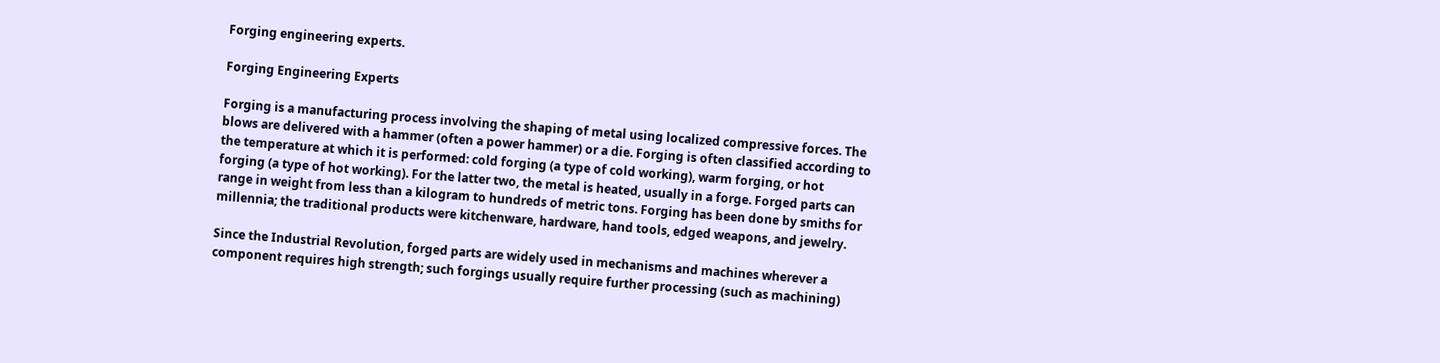Forging engineering experts.

Forging Engineering Experts

Forging is a manufacturing process involving the shaping of metal using localized compressive forces. The blows are delivered with a hammer (often a power hammer) or a die. Forging is often classified according to the temperature at which it is performed: cold forging (a type of cold working), warm forging, or hot forging (a type of hot working). For the latter two, the metal is heated, usually in a forge. Forged parts can range in weight from less than a kilogram to hundreds of metric tons. Forging has been done by smiths for millennia; the traditional products were kitchenware, hardware, hand tools, edged weapons, and jewelry.

Since the Industrial Revolution, forged parts are widely used in mechanisms and machines wherever a component requires high strength; such forgings usually require further processing (such as machining)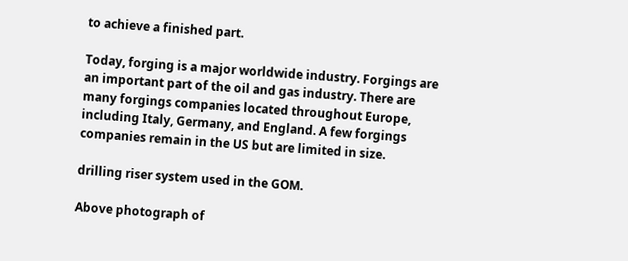to achieve a finished part.

Today, forging is a major worldwide industry. Forgings are an important part of the oil and gas industry. There are many forgings companies located throughout Europe, including Italy, Germany, and England. A few forgings companies remain in the US but are limited in size.

drilling riser system used in the GOM.

Above photograph of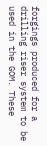forgings produced for a drilling riser system to be used in the GOM. These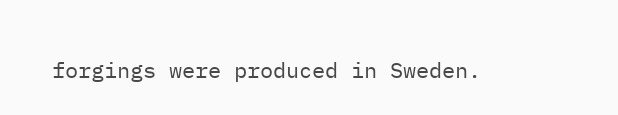forgings were produced in Sweden.